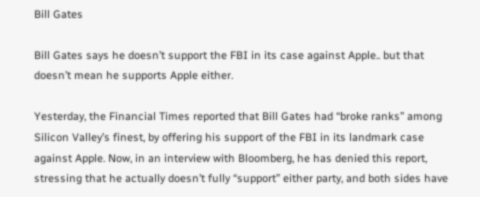Bill Gates

Bill Gates says he doesn’t support the FBI in its case against Apple.. but that doesn’t mean he supports Apple either.

Yesterday, the Financial Times reported that Bill Gates had “broke ranks” among Silicon Valley’s finest, by offering his support of the FBI in its landmark case against Apple. Now, in an interview with Bloomberg, he has denied this report, stressing that he actually doesn’t fully “support” either party, and both sides have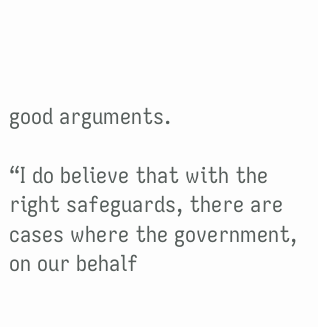good arguments.

“I do believe that with the right safeguards, there are cases where the government, on our behalf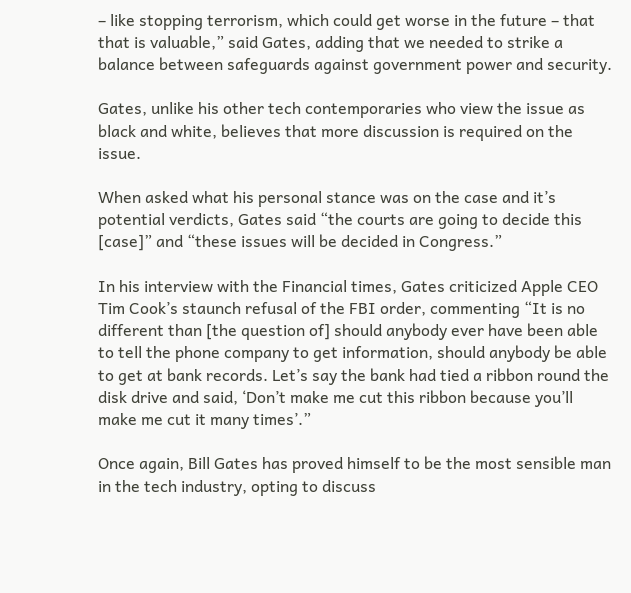– like stopping terrorism, which could get worse in the future – that that is valuable,” said Gates, adding that we needed to strike a balance between safeguards against government power and security.

Gates, unlike his other tech contemporaries who view the issue as black and white, believes that more discussion is required on the issue.

When asked what his personal stance was on the case and it’s potential verdicts, Gates said “the courts are going to decide this [case]” and “these issues will be decided in Congress.”

In his interview with the Financial times, Gates criticized Apple CEO Tim Cook’s staunch refusal of the FBI order, commenting “It is no different than [the question of] should anybody ever have been able to tell the phone company to get information, should anybody be able to get at bank records. Let’s say the bank had tied a ribbon round the disk drive and said, ‘Don’t make me cut this ribbon because you’ll make me cut it many times’.”

Once again, Bill Gates has proved himself to be the most sensible man in the tech industry, opting to discuss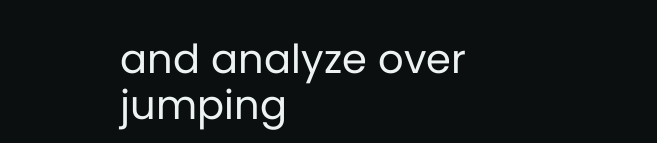and analyze over jumping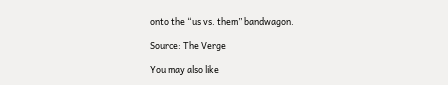onto the “us vs. them” bandwagon.

Source: The Verge

You may also like